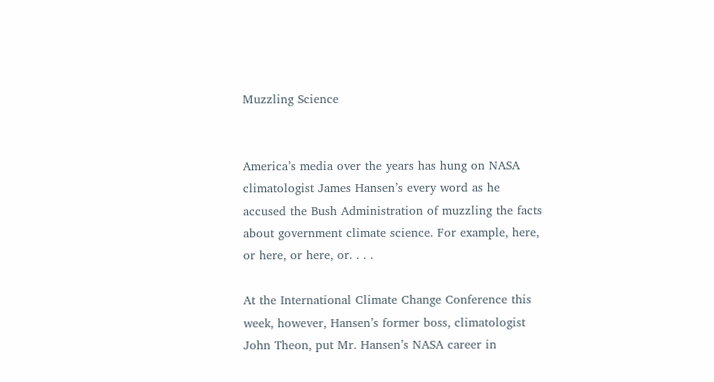Muzzling Science


America’s media over the years has hung on NASA climatologist James Hansen’s every word as he accused the Bush Administration of muzzling the facts about government climate science. For example, here, or here, or here, or. . . .

At the International Climate Change Conference this week, however, Hansen’s former boss, climatologist John Theon, put Mr. Hansen’s NASA career in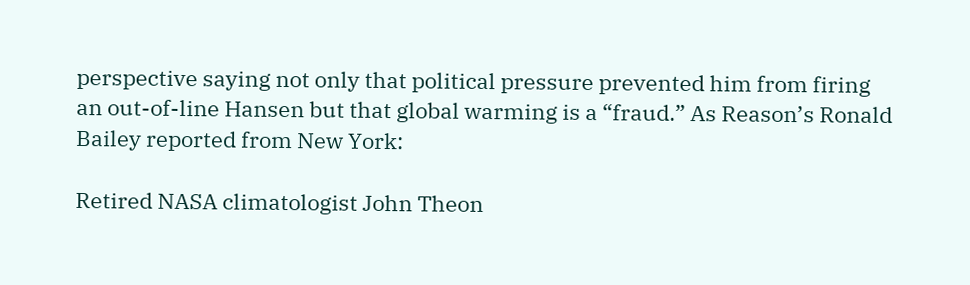perspective saying not only that political pressure prevented him from firing an out-of-line Hansen but that global warming is a “fraud.” As Reason’s Ronald Bailey reported from New York:

Retired NASA climatologist John Theon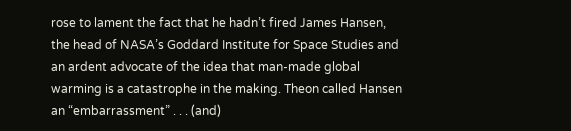rose to lament the fact that he hadn’t fired James Hansen, the head of NASA’s Goddard Institute for Space Studies and an ardent advocate of the idea that man-made global warming is a catastrophe in the making. Theon called Hansen an “embarrassment” . . . (and)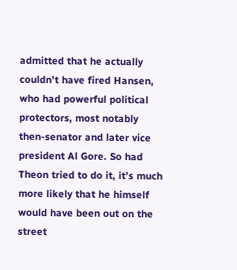admitted that he actually couldn’t have fired Hansen, who had powerful political protectors, most notably then-senator and later vice president Al Gore. So had Theon tried to do it, it’s much more likely that he himself would have been out on the street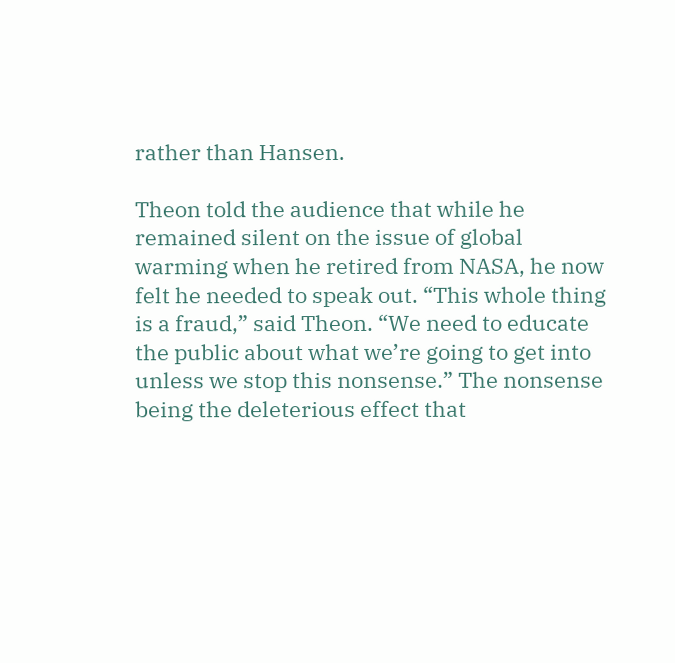rather than Hansen.

Theon told the audience that while he remained silent on the issue of global warming when he retired from NASA, he now felt he needed to speak out. “This whole thing is a fraud,” said Theon. “We need to educate the public about what we’re going to get into unless we stop this nonsense.” The nonsense being the deleterious effect that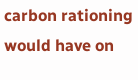carbon rationing would have on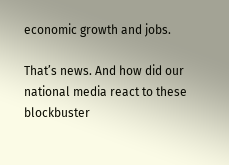economic growth and jobs.

That’s news. And how did our national media react to these blockbuster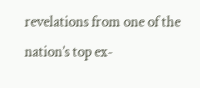revelations from one of the nation’s top ex-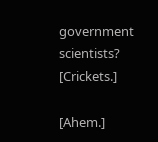government scientists? [Crickets.]

[Ahem.]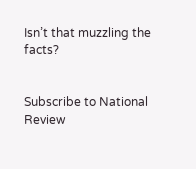Isn’t that muzzling the facts?


Subscribe to National Review